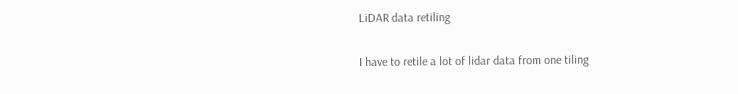LiDAR data retiling

I have to retile a lot of lidar data from one tiling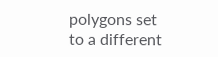polygons set to a different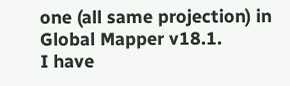one (all same projection) in Global Mapper v18.1.
I have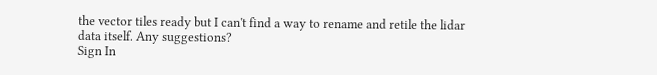the vector tiles ready but I can't find a way to rename and retile the lidar data itself. Any suggestions?
Sign In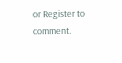or Register to comment.